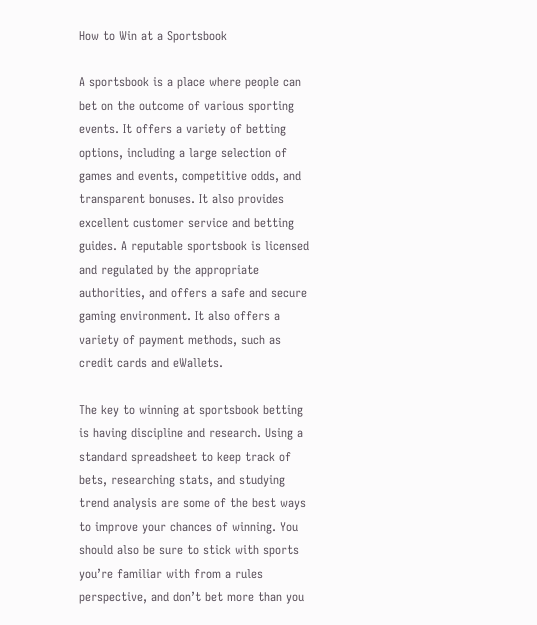How to Win at a Sportsbook

A sportsbook is a place where people can bet on the outcome of various sporting events. It offers a variety of betting options, including a large selection of games and events, competitive odds, and transparent bonuses. It also provides excellent customer service and betting guides. A reputable sportsbook is licensed and regulated by the appropriate authorities, and offers a safe and secure gaming environment. It also offers a variety of payment methods, such as credit cards and eWallets.

The key to winning at sportsbook betting is having discipline and research. Using a standard spreadsheet to keep track of bets, researching stats, and studying trend analysis are some of the best ways to improve your chances of winning. You should also be sure to stick with sports you’re familiar with from a rules perspective, and don’t bet more than you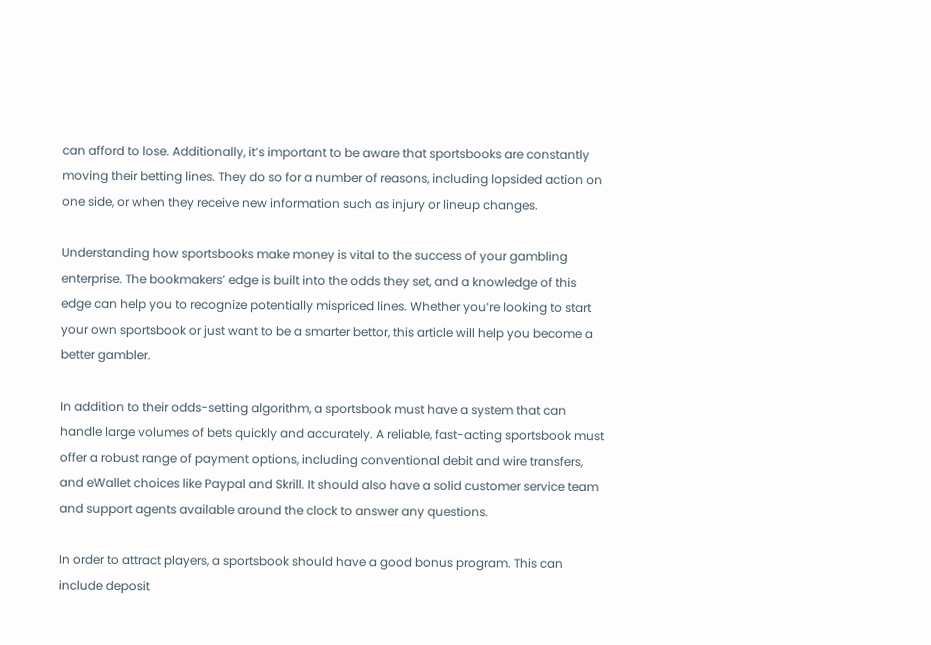can afford to lose. Additionally, it’s important to be aware that sportsbooks are constantly moving their betting lines. They do so for a number of reasons, including lopsided action on one side, or when they receive new information such as injury or lineup changes.

Understanding how sportsbooks make money is vital to the success of your gambling enterprise. The bookmakers’ edge is built into the odds they set, and a knowledge of this edge can help you to recognize potentially mispriced lines. Whether you’re looking to start your own sportsbook or just want to be a smarter bettor, this article will help you become a better gambler.

In addition to their odds-setting algorithm, a sportsbook must have a system that can handle large volumes of bets quickly and accurately. A reliable, fast-acting sportsbook must offer a robust range of payment options, including conventional debit and wire transfers, and eWallet choices like Paypal and Skrill. It should also have a solid customer service team and support agents available around the clock to answer any questions.

In order to attract players, a sportsbook should have a good bonus program. This can include deposit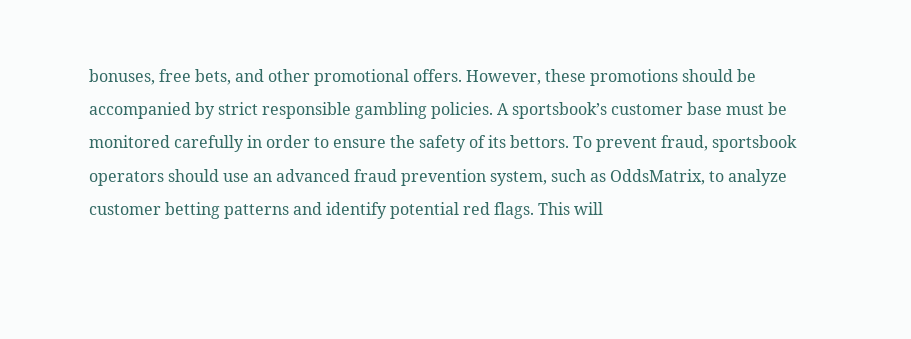bonuses, free bets, and other promotional offers. However, these promotions should be accompanied by strict responsible gambling policies. A sportsbook’s customer base must be monitored carefully in order to ensure the safety of its bettors. To prevent fraud, sportsbook operators should use an advanced fraud prevention system, such as OddsMatrix, to analyze customer betting patterns and identify potential red flags. This will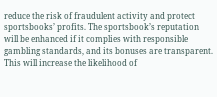reduce the risk of fraudulent activity and protect sportsbooks’ profits. The sportsbook’s reputation will be enhanced if it complies with responsible gambling standards, and its bonuses are transparent. This will increase the likelihood of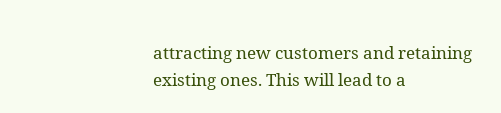attracting new customers and retaining existing ones. This will lead to a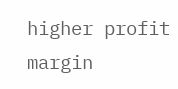higher profit margin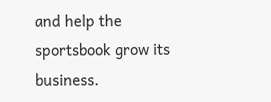and help the sportsbook grow its business.